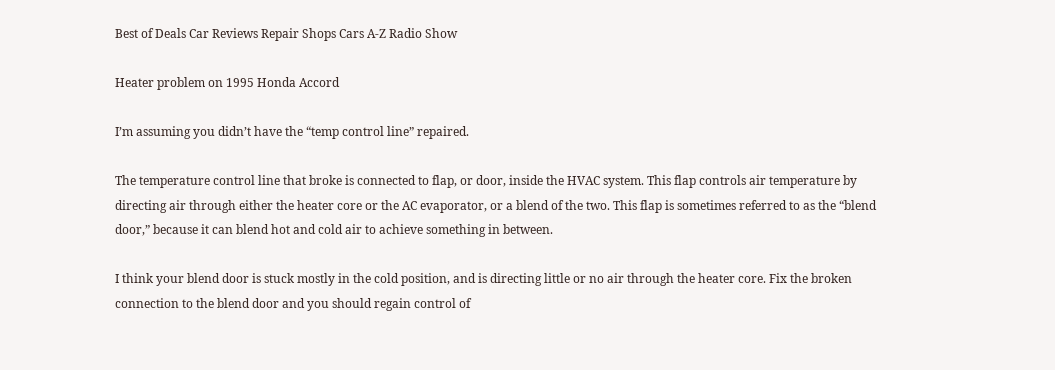Best of Deals Car Reviews Repair Shops Cars A-Z Radio Show

Heater problem on 1995 Honda Accord

I’m assuming you didn’t have the “temp control line” repaired.

The temperature control line that broke is connected to flap, or door, inside the HVAC system. This flap controls air temperature by directing air through either the heater core or the AC evaporator, or a blend of the two. This flap is sometimes referred to as the “blend door,” because it can blend hot and cold air to achieve something in between.

I think your blend door is stuck mostly in the cold position, and is directing little or no air through the heater core. Fix the broken connection to the blend door and you should regain control of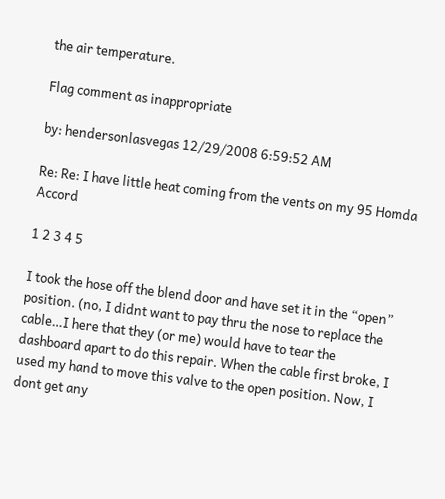the air temperature.

Flag comment as inappropriate

by: hendersonlasvegas 12/29/2008 6:59:52 AM

Re: Re: I have little heat coming from the vents on my 95 Homda Accord

1 2 3 4 5

I took the hose off the blend door and have set it in the “open” position. (no, I didnt want to pay thru the nose to replace the cable…I here that they (or me) would have to tear the dashboard apart to do this repair. When the cable first broke, I used my hand to move this valve to the open position. Now, I dont get any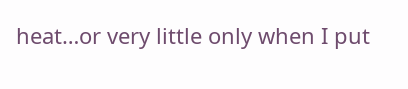heat…or very little only when I put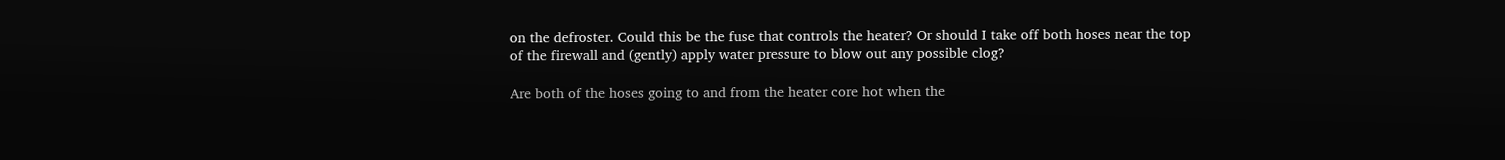on the defroster. Could this be the fuse that controls the heater? Or should I take off both hoses near the top of the firewall and (gently) apply water pressure to blow out any possible clog?

Are both of the hoses going to and from the heater core hot when the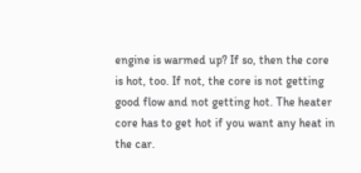engine is warmed up? If so, then the core is hot, too. If not, the core is not getting good flow and not getting hot. The heater core has to get hot if you want any heat in the car.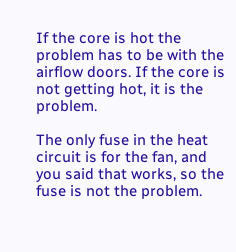If the core is hot the problem has to be with the airflow doors. If the core is not getting hot, it is the problem.

The only fuse in the heat circuit is for the fan, and you said that works, so the fuse is not the problem.